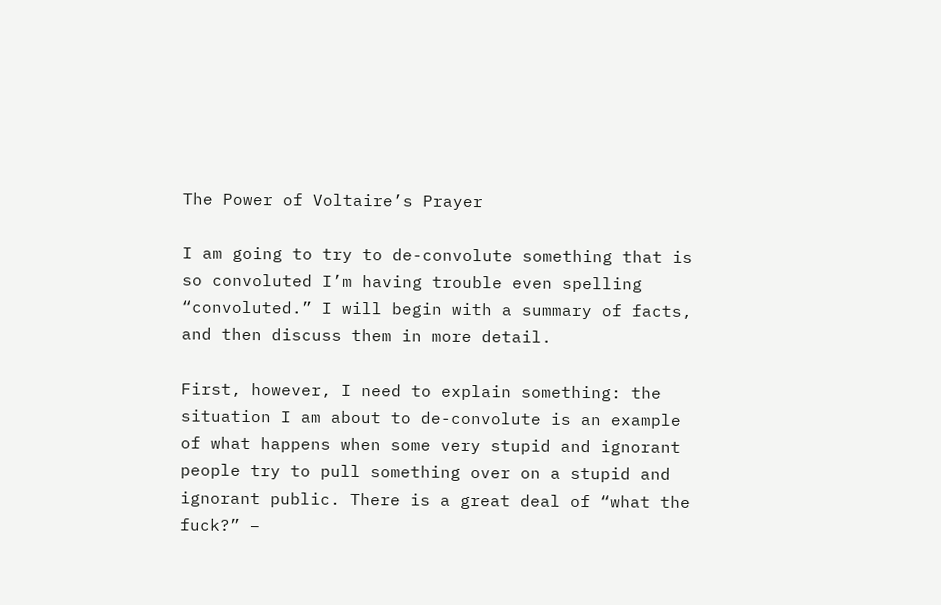The Power of Voltaire’s Prayer

I am going to try to de-convolute something that is so convoluted I’m having trouble even spelling “convoluted.” I will begin with a summary of facts, and then discuss them in more detail.

First, however, I need to explain something: the situation I am about to de-convolute is an example of what happens when some very stupid and ignorant people try to pull something over on a stupid and ignorant public. There is a great deal of “what the fuck?” –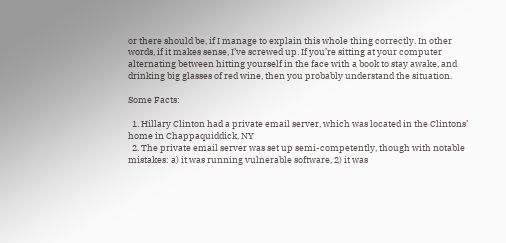or there should be, if I manage to explain this whole thing correctly. In other words, if it makes sense, I’ve screwed up. If you’re sitting at your computer alternating between hitting yourself in the face with a book to stay awake, and drinking big glasses of red wine, then you probably understand the situation.

Some Facts:

  1. Hillary Clinton had a private email server, which was located in the Clintons’ home in Chappaquiddick, NY
  2. The private email server was set up semi-competently, though with notable mistakes: a) it was running vulnerable software, 2) it was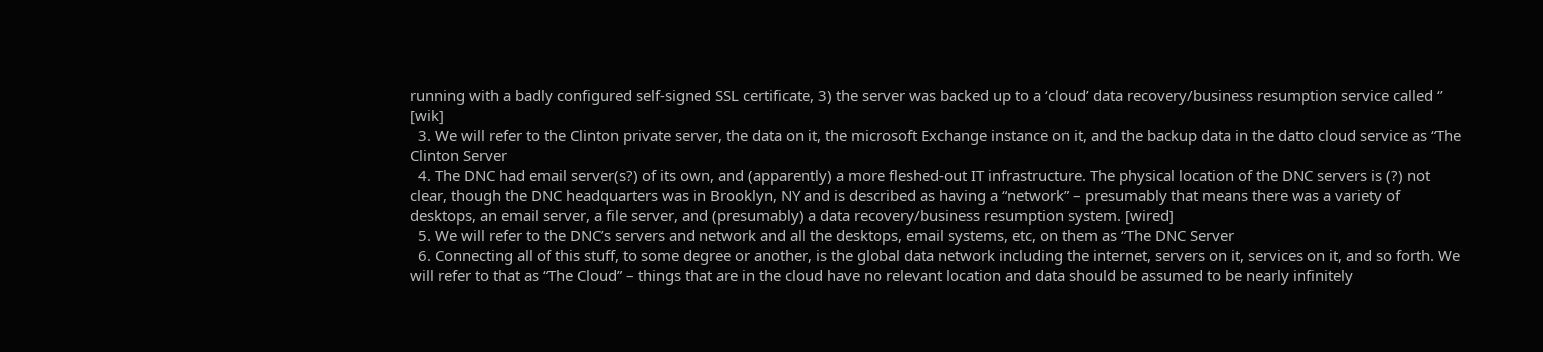running with a badly configured self-signed SSL certificate, 3) the server was backed up to a ‘cloud’ data recovery/business resumption service called ‘’ [wik]
  3. We will refer to the Clinton private server, the data on it, the microsoft Exchange instance on it, and the backup data in the datto cloud service as “The Clinton Server
  4. The DNC had email server(s?) of its own, and (apparently) a more fleshed-out IT infrastructure. The physical location of the DNC servers is (?) not clear, though the DNC headquarters was in Brooklyn, NY and is described as having a “network” – presumably that means there was a variety of desktops, an email server, a file server, and (presumably) a data recovery/business resumption system. [wired]
  5. We will refer to the DNC’s servers and network and all the desktops, email systems, etc, on them as “The DNC Server
  6. Connecting all of this stuff, to some degree or another, is the global data network including the internet, servers on it, services on it, and so forth. We will refer to that as “The Cloud” – things that are in the cloud have no relevant location and data should be assumed to be nearly infinitely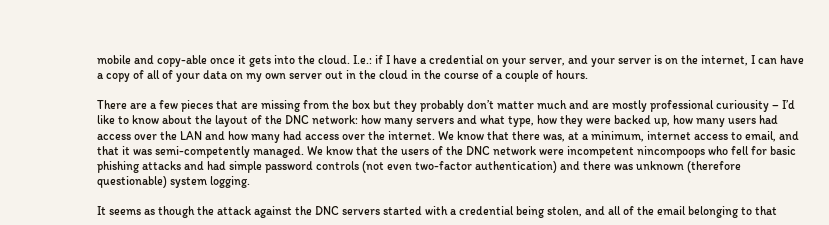mobile and copy-able once it gets into the cloud. I.e.: if I have a credential on your server, and your server is on the internet, I can have a copy of all of your data on my own server out in the cloud in the course of a couple of hours.

There are a few pieces that are missing from the box but they probably don’t matter much and are mostly professional curiousity – I’d like to know about the layout of the DNC network: how many servers and what type, how they were backed up, how many users had access over the LAN and how many had access over the internet. We know that there was, at a minimum, internet access to email, and that it was semi-competently managed. We know that the users of the DNC network were incompetent nincompoops who fell for basic phishing attacks and had simple password controls (not even two-factor authentication) and there was unknown (therefore questionable) system logging.

It seems as though the attack against the DNC servers started with a credential being stolen, and all of the email belonging to that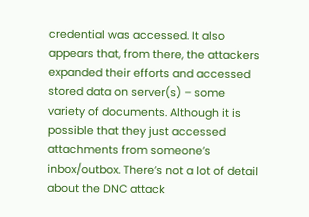credential was accessed. It also appears that, from there, the attackers expanded their efforts and accessed stored data on server(s) – some variety of documents. Although it is possible that they just accessed attachments from someone’s inbox/outbox. There’s not a lot of detail about the DNC attack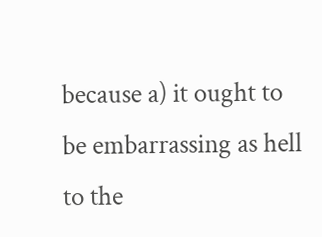because a) it ought to be embarrassing as hell to the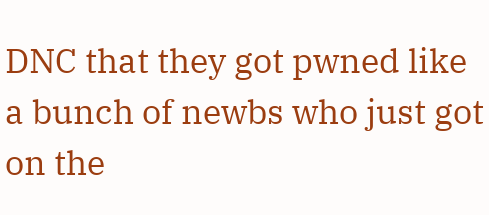DNC that they got pwned like a bunch of newbs who just got on the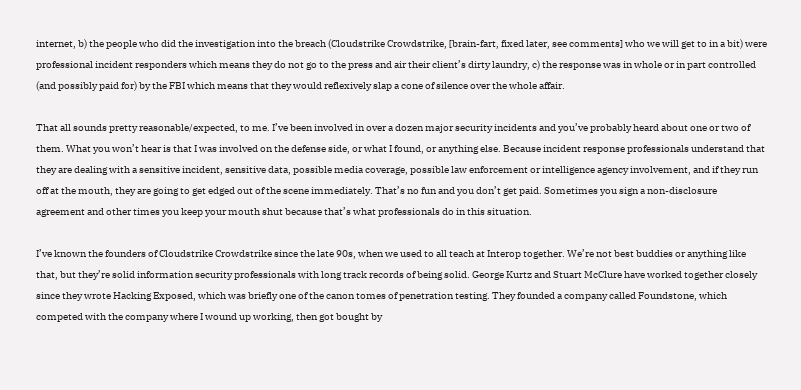internet, b) the people who did the investigation into the breach (Cloudstrike Crowdstrike, [brain-fart, fixed later, see comments] who we will get to in a bit) were professional incident responders which means they do not go to the press and air their client’s dirty laundry, c) the response was in whole or in part controlled (and possibly paid for) by the FBI which means that they would reflexively slap a cone of silence over the whole affair.

That all sounds pretty reasonable/expected, to me. I’ve been involved in over a dozen major security incidents and you’ve probably heard about one or two of them. What you won’t hear is that I was involved on the defense side, or what I found, or anything else. Because incident response professionals understand that they are dealing with a sensitive incident, sensitive data, possible media coverage, possible law enforcement or intelligence agency involvement, and if they run off at the mouth, they are going to get edged out of the scene immediately. That’s no fun and you don’t get paid. Sometimes you sign a non-disclosure agreement and other times you keep your mouth shut because that’s what professionals do in this situation.

I’ve known the founders of Cloudstrike Crowdstrike since the late 90s, when we used to all teach at Interop together. We’re not best buddies or anything like that, but they’re solid information security professionals with long track records of being solid. George Kurtz and Stuart McClure have worked together closely since they wrote Hacking Exposed, which was briefly one of the canon tomes of penetration testing. They founded a company called Foundstone, which competed with the company where I wound up working, then got bought by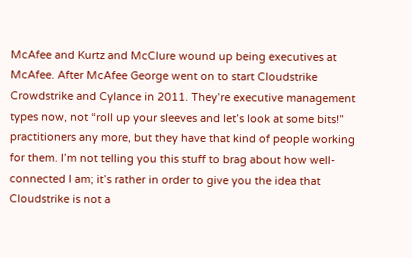McAfee and Kurtz and McClure wound up being executives at McAfee. After McAfee George went on to start Cloudstrike Crowdstrike and Cylance in 2011. They’re executive management types now, not “roll up your sleeves and let’s look at some bits!” practitioners any more, but they have that kind of people working for them. I’m not telling you this stuff to brag about how well-connected I am; it’s rather in order to give you the idea that Cloudstrike is not a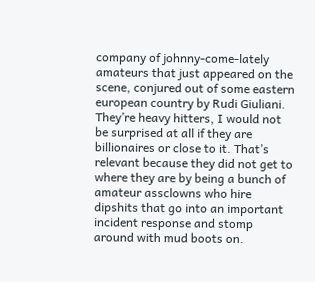company of johnny-come-lately amateurs that just appeared on the scene, conjured out of some eastern european country by Rudi Giuliani. They’re heavy hitters, I would not be surprised at all if they are billionaires or close to it. That’s relevant because they did not get to where they are by being a bunch of amateur assclowns who hire dipshits that go into an important incident response and stomp around with mud boots on.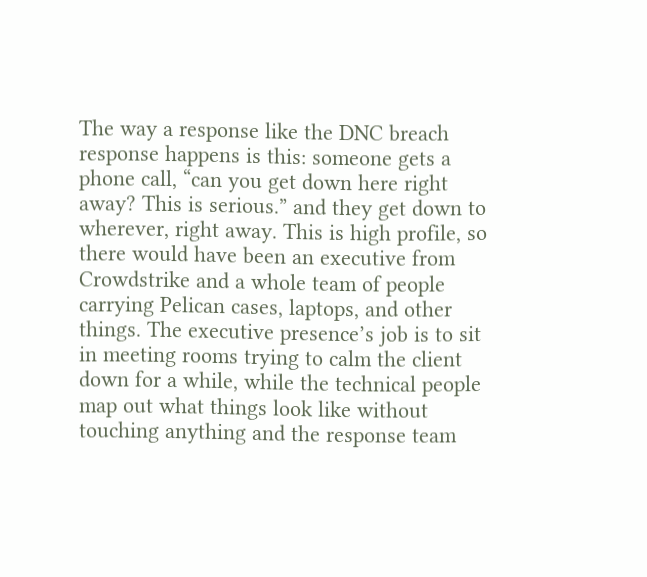The way a response like the DNC breach response happens is this: someone gets a phone call, “can you get down here right away? This is serious.” and they get down to wherever, right away. This is high profile, so there would have been an executive from Crowdstrike and a whole team of people carrying Pelican cases, laptops, and other things. The executive presence’s job is to sit in meeting rooms trying to calm the client down for a while, while the technical people map out what things look like without touching anything and the response team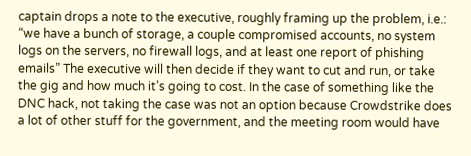captain drops a note to the executive, roughly framing up the problem, i.e.: “we have a bunch of storage, a couple compromised accounts, no system logs on the servers, no firewall logs, and at least one report of phishing emails” The executive will then decide if they want to cut and run, or take the gig and how much it’s going to cost. In the case of something like the DNC hack, not taking the case was not an option because Crowdstrike does a lot of other stuff for the government, and the meeting room would have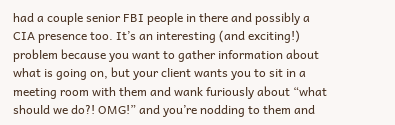had a couple senior FBI people in there and possibly a CIA presence too. It’s an interesting (and exciting!) problem because you want to gather information about what is going on, but your client wants you to sit in a meeting room with them and wank furiously about “what should we do?! OMG!” and you’re nodding to them and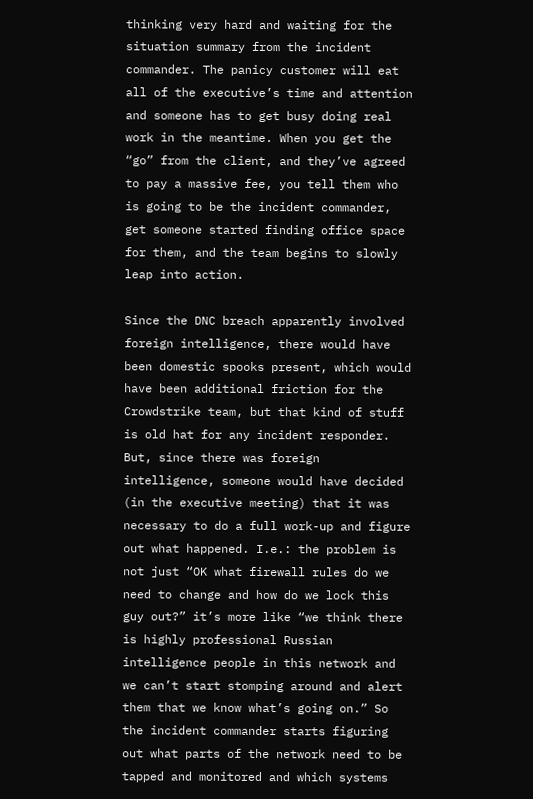thinking very hard and waiting for the situation summary from the incident commander. The panicy customer will eat all of the executive’s time and attention and someone has to get busy doing real work in the meantime. When you get the “go” from the client, and they’ve agreed to pay a massive fee, you tell them who is going to be the incident commander, get someone started finding office space for them, and the team begins to slowly leap into action.

Since the DNC breach apparently involved foreign intelligence, there would have been domestic spooks present, which would have been additional friction for the Crowdstrike team, but that kind of stuff is old hat for any incident responder. But, since there was foreign intelligence, someone would have decided (in the executive meeting) that it was necessary to do a full work-up and figure out what happened. I.e.: the problem is not just “OK what firewall rules do we need to change and how do we lock this guy out?” it’s more like “we think there is highly professional Russian intelligence people in this network and we can’t start stomping around and alert them that we know what’s going on.” So the incident commander starts figuring out what parts of the network need to be tapped and monitored and which systems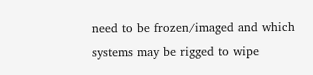need to be frozen/imaged and which systems may be rigged to wipe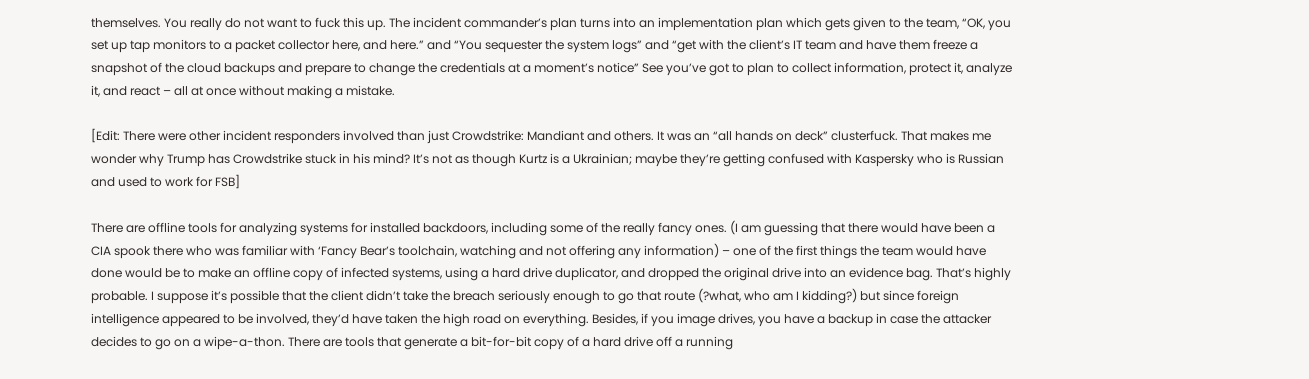themselves. You really do not want to fuck this up. The incident commander’s plan turns into an implementation plan which gets given to the team, “OK, you set up tap monitors to a packet collector here, and here.” and “You sequester the system logs” and “get with the client’s IT team and have them freeze a snapshot of the cloud backups and prepare to change the credentials at a moment’s notice” See you’ve got to plan to collect information, protect it, analyze it, and react – all at once without making a mistake.

[Edit: There were other incident responders involved than just Crowdstrike: Mandiant and others. It was an “all hands on deck” clusterfuck. That makes me wonder why Trump has Crowdstrike stuck in his mind? It’s not as though Kurtz is a Ukrainian; maybe they’re getting confused with Kaspersky who is Russian and used to work for FSB]

There are offline tools for analyzing systems for installed backdoors, including some of the really fancy ones. (I am guessing that there would have been a CIA spook there who was familiar with ‘Fancy Bear’s toolchain, watching and not offering any information) – one of the first things the team would have done would be to make an offline copy of infected systems, using a hard drive duplicator, and dropped the original drive into an evidence bag. That’s highly probable. I suppose it’s possible that the client didn’t take the breach seriously enough to go that route (?what, who am I kidding?) but since foreign intelligence appeared to be involved, they’d have taken the high road on everything. Besides, if you image drives, you have a backup in case the attacker decides to go on a wipe-a-thon. There are tools that generate a bit-for-bit copy of a hard drive off a running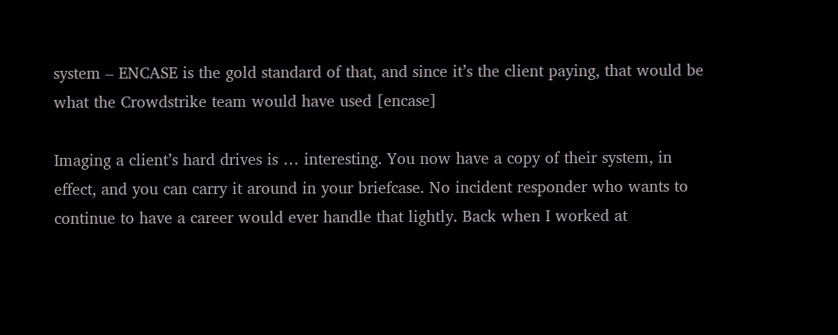system – ENCASE is the gold standard of that, and since it’s the client paying, that would be what the Crowdstrike team would have used [encase]

Imaging a client’s hard drives is … interesting. You now have a copy of their system, in effect, and you can carry it around in your briefcase. No incident responder who wants to continue to have a career would ever handle that lightly. Back when I worked at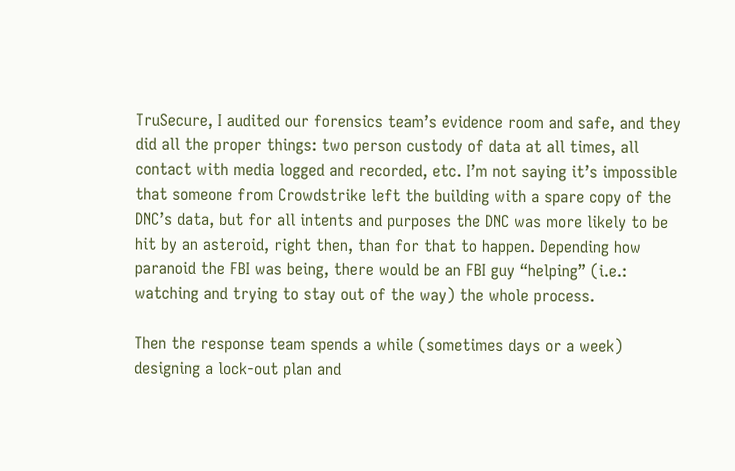TruSecure, I audited our forensics team’s evidence room and safe, and they did all the proper things: two person custody of data at all times, all contact with media logged and recorded, etc. I’m not saying it’s impossible that someone from Crowdstrike left the building with a spare copy of the DNC’s data, but for all intents and purposes the DNC was more likely to be hit by an asteroid, right then, than for that to happen. Depending how paranoid the FBI was being, there would be an FBI guy “helping” (i.e.: watching and trying to stay out of the way) the whole process.

Then the response team spends a while (sometimes days or a week) designing a lock-out plan and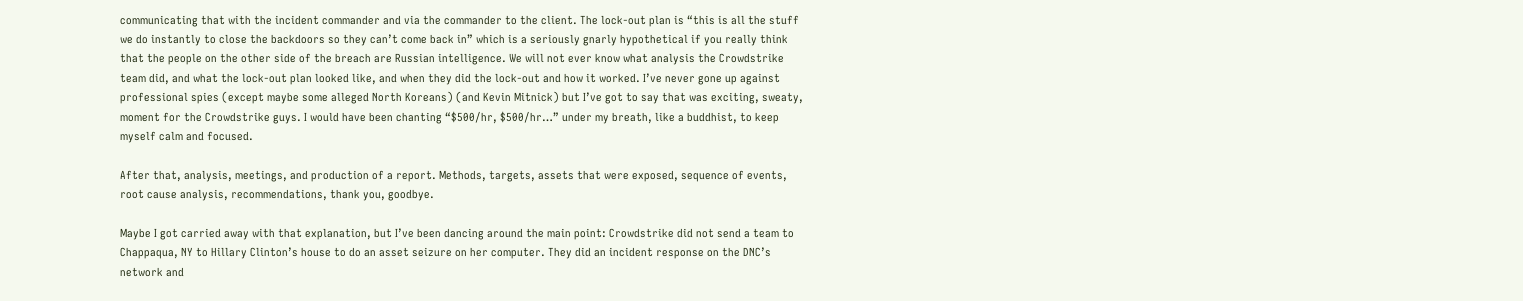communicating that with the incident commander and via the commander to the client. The lock-out plan is “this is all the stuff we do instantly to close the backdoors so they can’t come back in” which is a seriously gnarly hypothetical if you really think that the people on the other side of the breach are Russian intelligence. We will not ever know what analysis the Crowdstrike team did, and what the lock-out plan looked like, and when they did the lock-out and how it worked. I’ve never gone up against professional spies (except maybe some alleged North Koreans) (and Kevin Mitnick) but I’ve got to say that was exciting, sweaty, moment for the Crowdstrike guys. I would have been chanting “$500/hr, $500/hr…” under my breath, like a buddhist, to keep myself calm and focused.

After that, analysis, meetings, and production of a report. Methods, targets, assets that were exposed, sequence of events, root cause analysis, recommendations, thank you, goodbye.

Maybe I got carried away with that explanation, but I’ve been dancing around the main point: Crowdstrike did not send a team to Chappaqua, NY to Hillary Clinton’s house to do an asset seizure on her computer. They did an incident response on the DNC’s network and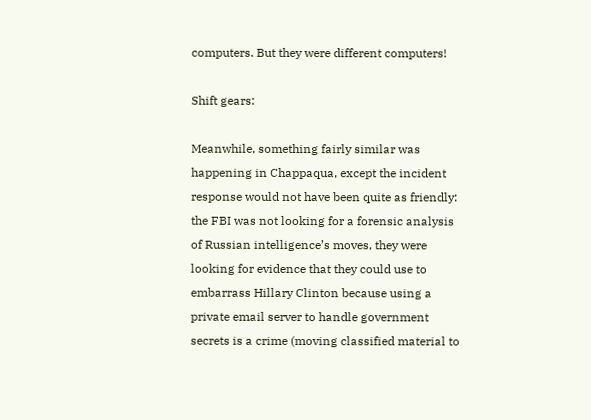computers. But they were different computers!

Shift gears:

Meanwhile, something fairly similar was happening in Chappaqua, except the incident response would not have been quite as friendly: the FBI was not looking for a forensic analysis of Russian intelligence’s moves, they were looking for evidence that they could use to embarrass Hillary Clinton because using a private email server to handle government secrets is a crime (moving classified material to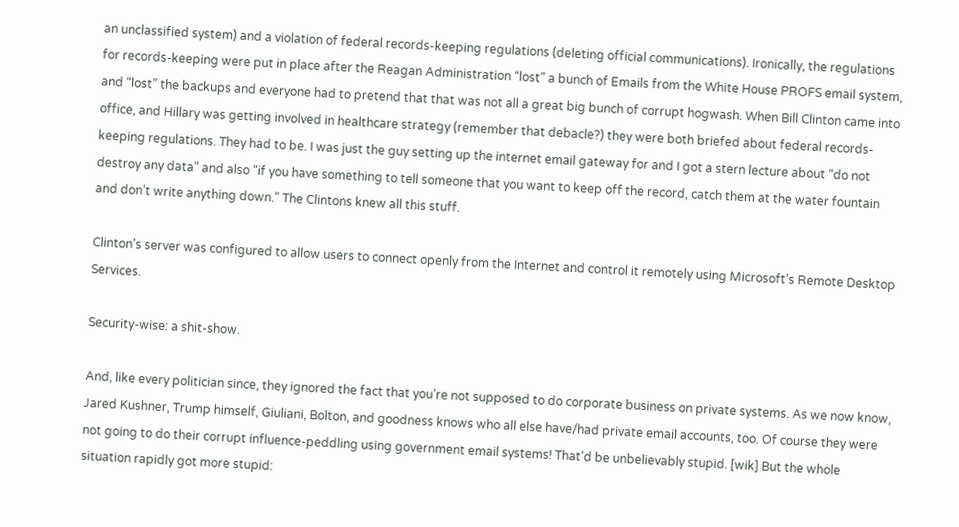an unclassified system) and a violation of federal records-keeping regulations (deleting official communications). Ironically, the regulations for records-keeping were put in place after the Reagan Administration “lost” a bunch of Emails from the White House PROFS email system, and “lost” the backups and everyone had to pretend that that was not all a great big bunch of corrupt hogwash. When Bill Clinton came into office, and Hillary was getting involved in healthcare strategy (remember that debacle?) they were both briefed about federal records-keeping regulations. They had to be. I was just the guy setting up the internet email gateway for and I got a stern lecture about “do not destroy any data” and also “if you have something to tell someone that you want to keep off the record, catch them at the water fountain and don’t write anything down.” The Clintons knew all this stuff.

Clinton’s server was configured to allow users to connect openly from the Internet and control it remotely using Microsoft’s Remote Desktop Services.

Security-wise: a shit-show.

And, like every politician since, they ignored the fact that you’re not supposed to do corporate business on private systems. As we now know, Jared Kushner, Trump himself, Giuliani, Bolton, and goodness knows who all else have/had private email accounts, too. Of course they were not going to do their corrupt influence-peddling using government email systems! That’d be unbelievably stupid. [wik] But the whole situation rapidly got more stupid: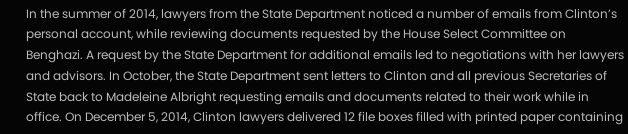In the summer of 2014, lawyers from the State Department noticed a number of emails from Clinton’s personal account, while reviewing documents requested by the House Select Committee on Benghazi. A request by the State Department for additional emails led to negotiations with her lawyers and advisors. In October, the State Department sent letters to Clinton and all previous Secretaries of State back to Madeleine Albright requesting emails and documents related to their work while in office. On December 5, 2014, Clinton lawyers delivered 12 file boxes filled with printed paper containing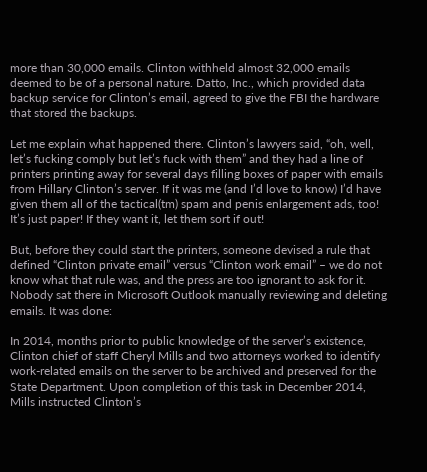more than 30,000 emails. Clinton withheld almost 32,000 emails deemed to be of a personal nature. Datto, Inc., which provided data backup service for Clinton’s email, agreed to give the FBI the hardware that stored the backups.

Let me explain what happened there. Clinton’s lawyers said, “oh, well, let’s fucking comply but let’s fuck with them” and they had a line of printers printing away for several days filling boxes of paper with emails from Hillary Clinton’s server. If it was me (and I’d love to know) I’d have given them all of the tactical(tm) spam and penis enlargement ads, too! It’s just paper! If they want it, let them sort if out!

But, before they could start the printers, someone devised a rule that defined “Clinton private email” versus “Clinton work email” – we do not know what that rule was, and the press are too ignorant to ask for it. Nobody sat there in Microsoft Outlook manually reviewing and deleting emails. It was done:

In 2014, months prior to public knowledge of the server’s existence, Clinton chief of staff Cheryl Mills and two attorneys worked to identify work-related emails on the server to be archived and preserved for the State Department. Upon completion of this task in December 2014, Mills instructed Clinton’s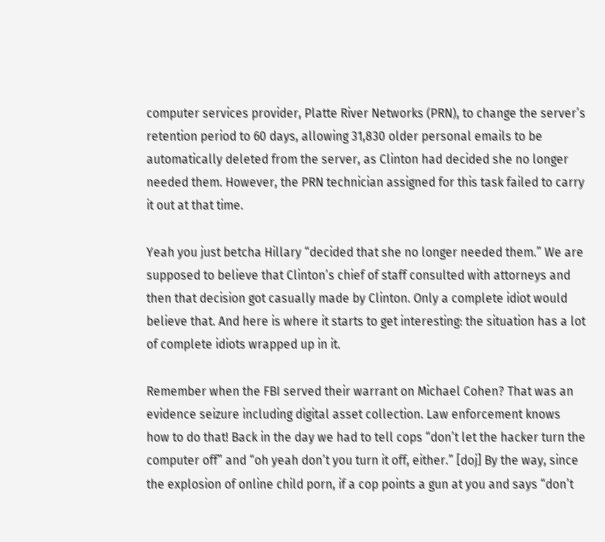computer services provider, Platte River Networks (PRN), to change the server’s retention period to 60 days, allowing 31,830 older personal emails to be automatically deleted from the server, as Clinton had decided she no longer needed them. However, the PRN technician assigned for this task failed to carry it out at that time.

Yeah you just betcha Hillary “decided that she no longer needed them.” We are supposed to believe that Clinton’s chief of staff consulted with attorneys and then that decision got casually made by Clinton. Only a complete idiot would believe that. And here is where it starts to get interesting: the situation has a lot of complete idiots wrapped up in it.

Remember when the FBI served their warrant on Michael Cohen? That was an evidence seizure including digital asset collection. Law enforcement knows how to do that! Back in the day we had to tell cops “don’t let the hacker turn the computer off” and “oh yeah don’t you turn it off, either.” [doj] By the way, since the explosion of online child porn, if a cop points a gun at you and says “don’t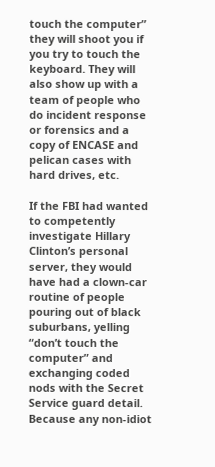touch the computer” they will shoot you if you try to touch the keyboard. They will also show up with a team of people who do incident response or forensics and a copy of ENCASE and pelican cases with hard drives, etc.

If the FBI had wanted to competently investigate Hillary Clinton’s personal server, they would have had a clown-car routine of people pouring out of black suburbans, yelling “don’t touch the computer” and exchanging coded nods with the Secret Service guard detail. Because any non-idiot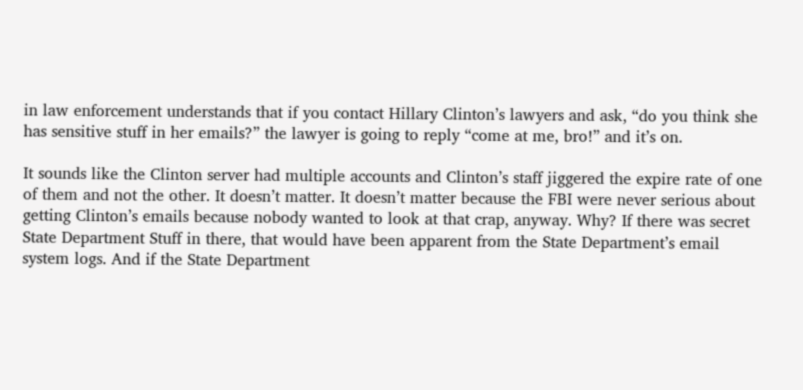in law enforcement understands that if you contact Hillary Clinton’s lawyers and ask, “do you think she has sensitive stuff in her emails?” the lawyer is going to reply “come at me, bro!” and it’s on.

It sounds like the Clinton server had multiple accounts and Clinton’s staff jiggered the expire rate of one of them and not the other. It doesn’t matter. It doesn’t matter because the FBI were never serious about getting Clinton’s emails because nobody wanted to look at that crap, anyway. Why? If there was secret State Department Stuff in there, that would have been apparent from the State Department’s email system logs. And if the State Department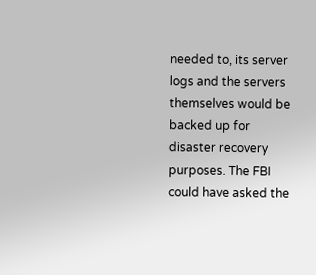needed to, its server logs and the servers themselves would be backed up for disaster recovery purposes. The FBI could have asked the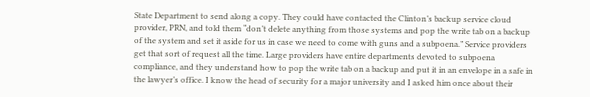State Department to send along a copy. They could have contacted the Clinton’s backup service cloud provider, PRN, and told them “don’t delete anything from those systems and pop the write tab on a backup of the system and set it aside for us in case we need to come with guns and a subpoena.” Service providers get that sort of request all the time. Large providers have entire departments devoted to subpoena compliance, and they understand how to pop the write tab on a backup and put it in an envelope in a safe in the lawyer’s office. I know the head of security for a major university and I asked him once about their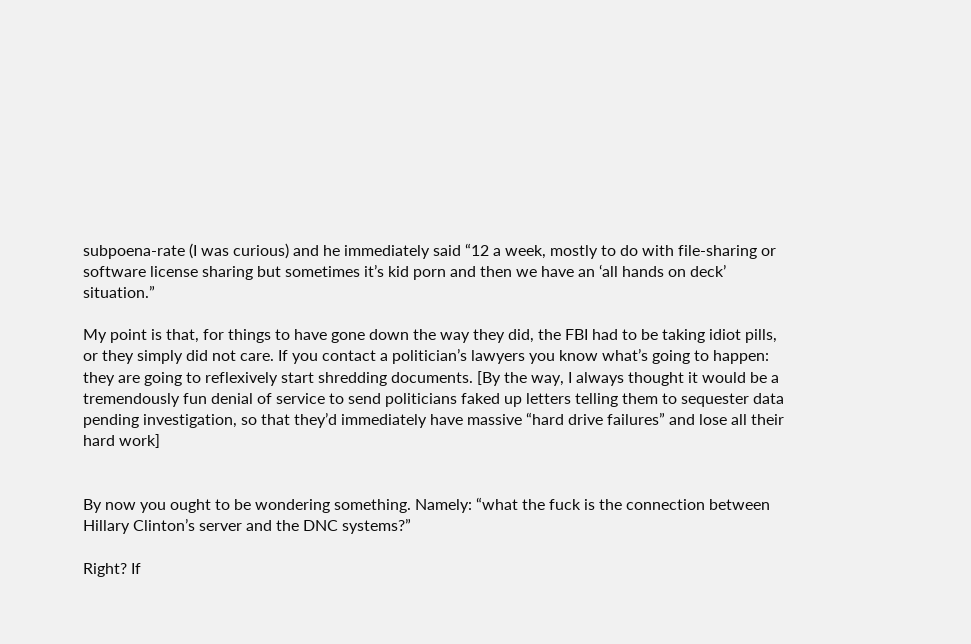subpoena-rate (I was curious) and he immediately said “12 a week, mostly to do with file-sharing or software license sharing but sometimes it’s kid porn and then we have an ‘all hands on deck’ situation.”

My point is that, for things to have gone down the way they did, the FBI had to be taking idiot pills, or they simply did not care. If you contact a politician’s lawyers you know what’s going to happen: they are going to reflexively start shredding documents. [By the way, I always thought it would be a tremendously fun denial of service to send politicians faked up letters telling them to sequester data pending investigation, so that they’d immediately have massive “hard drive failures” and lose all their hard work]


By now you ought to be wondering something. Namely: “what the fuck is the connection between Hillary Clinton’s server and the DNC systems?”

Right? If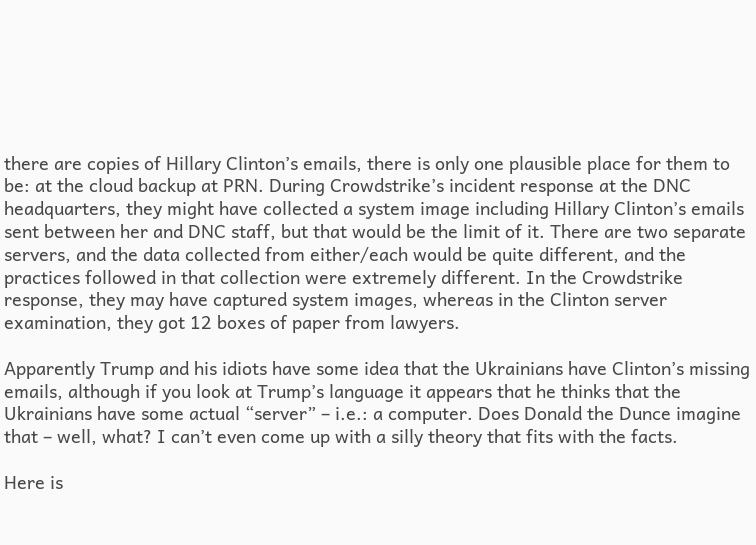there are copies of Hillary Clinton’s emails, there is only one plausible place for them to be: at the cloud backup at PRN. During Crowdstrike’s incident response at the DNC headquarters, they might have collected a system image including Hillary Clinton’s emails sent between her and DNC staff, but that would be the limit of it. There are two separate servers, and the data collected from either/each would be quite different, and the practices followed in that collection were extremely different. In the Crowdstrike response, they may have captured system images, whereas in the Clinton server examination, they got 12 boxes of paper from lawyers.

Apparently Trump and his idiots have some idea that the Ukrainians have Clinton’s missing emails, although if you look at Trump’s language it appears that he thinks that the Ukrainians have some actual “server” – i.e.: a computer. Does Donald the Dunce imagine that – well, what? I can’t even come up with a silly theory that fits with the facts.

Here is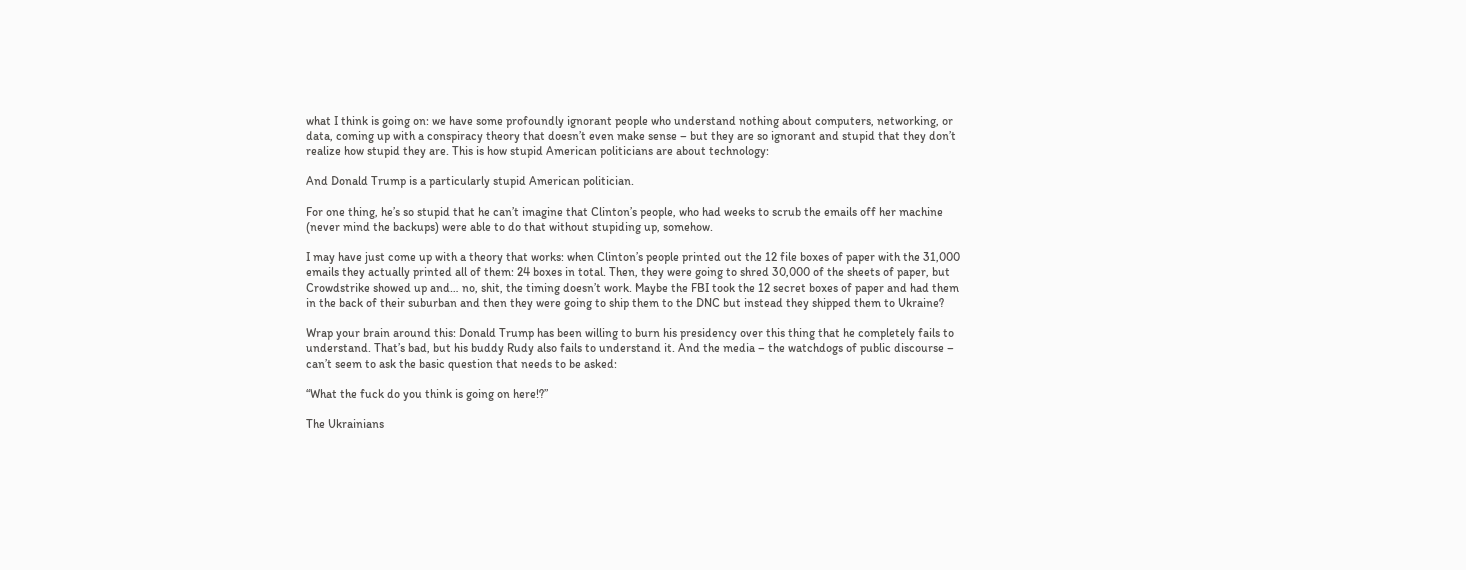what I think is going on: we have some profoundly ignorant people who understand nothing about computers, networking, or data, coming up with a conspiracy theory that doesn’t even make sense – but they are so ignorant and stupid that they don’t realize how stupid they are. This is how stupid American politicians are about technology:

And Donald Trump is a particularly stupid American politician.

For one thing, he’s so stupid that he can’t imagine that Clinton’s people, who had weeks to scrub the emails off her machine (never mind the backups) were able to do that without stupiding up, somehow.

I may have just come up with a theory that works: when Clinton’s people printed out the 12 file boxes of paper with the 31,000 emails they actually printed all of them: 24 boxes in total. Then, they were going to shred 30,000 of the sheets of paper, but Crowdstrike showed up and… no, shit, the timing doesn’t work. Maybe the FBI took the 12 secret boxes of paper and had them in the back of their suburban and then they were going to ship them to the DNC but instead they shipped them to Ukraine?

Wrap your brain around this: Donald Trump has been willing to burn his presidency over this thing that he completely fails to understand. That’s bad, but his buddy Rudy also fails to understand it. And the media – the watchdogs of public discourse – can’t seem to ask the basic question that needs to be asked:

“What the fuck do you think is going on here!?”

The Ukrainians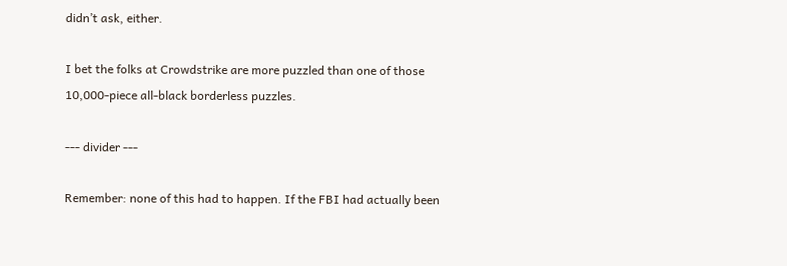didn’t ask, either.

I bet the folks at Crowdstrike are more puzzled than one of those 10,000-piece all-black borderless puzzles.

--- divider ---

Remember: none of this had to happen. If the FBI had actually been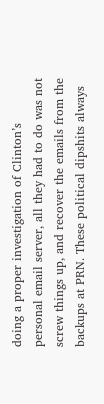doing a proper investigation of Clinton’s personal email server, all they had to do was not screw things up, and recover the emails from the backups at PRN. These political dipshits always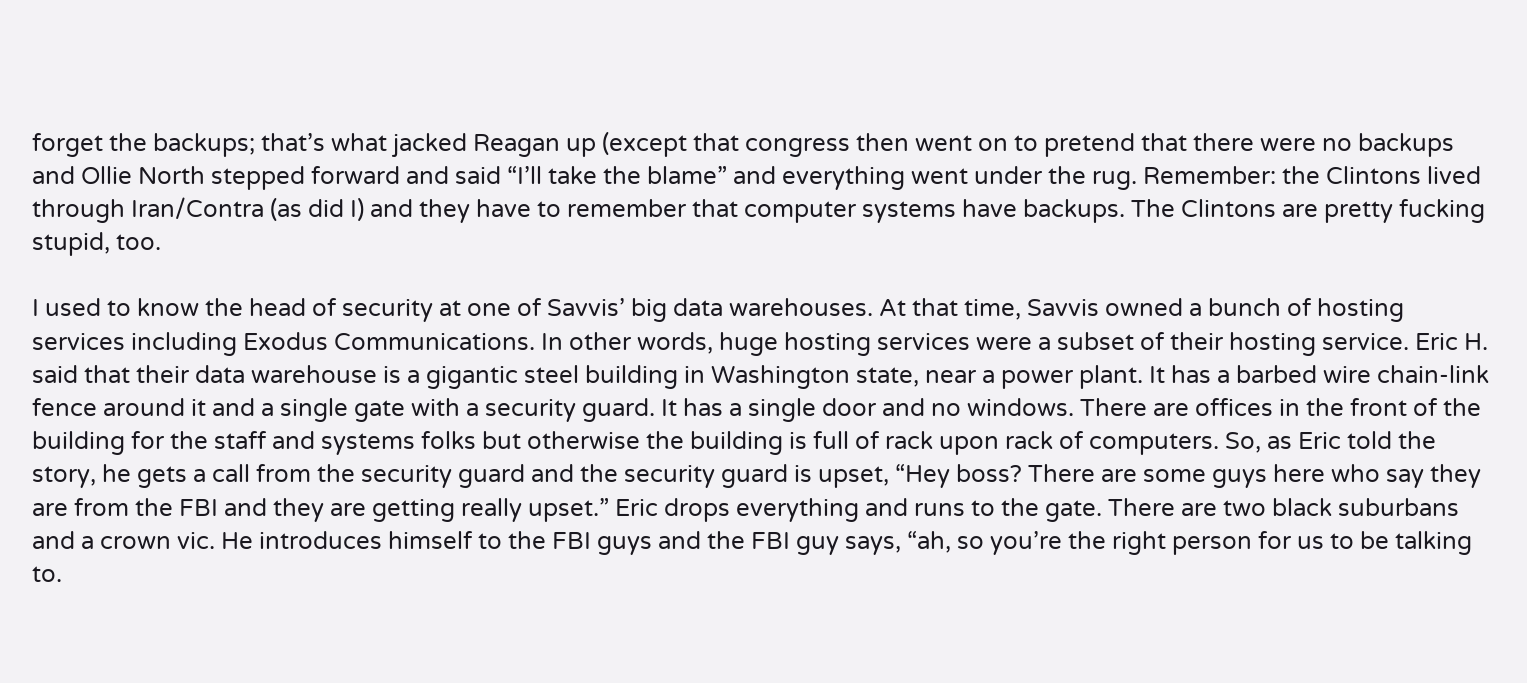forget the backups; that’s what jacked Reagan up (except that congress then went on to pretend that there were no backups and Ollie North stepped forward and said “I’ll take the blame” and everything went under the rug. Remember: the Clintons lived through Iran/Contra (as did I) and they have to remember that computer systems have backups. The Clintons are pretty fucking stupid, too.

I used to know the head of security at one of Savvis’ big data warehouses. At that time, Savvis owned a bunch of hosting services including Exodus Communications. In other words, huge hosting services were a subset of their hosting service. Eric H. said that their data warehouse is a gigantic steel building in Washington state, near a power plant. It has a barbed wire chain-link fence around it and a single gate with a security guard. It has a single door and no windows. There are offices in the front of the building for the staff and systems folks but otherwise the building is full of rack upon rack of computers. So, as Eric told the story, he gets a call from the security guard and the security guard is upset, “Hey boss? There are some guys here who say they are from the FBI and they are getting really upset.” Eric drops everything and runs to the gate. There are two black suburbans and a crown vic. He introduces himself to the FBI guys and the FBI guy says, “ah, so you’re the right person for us to be talking to.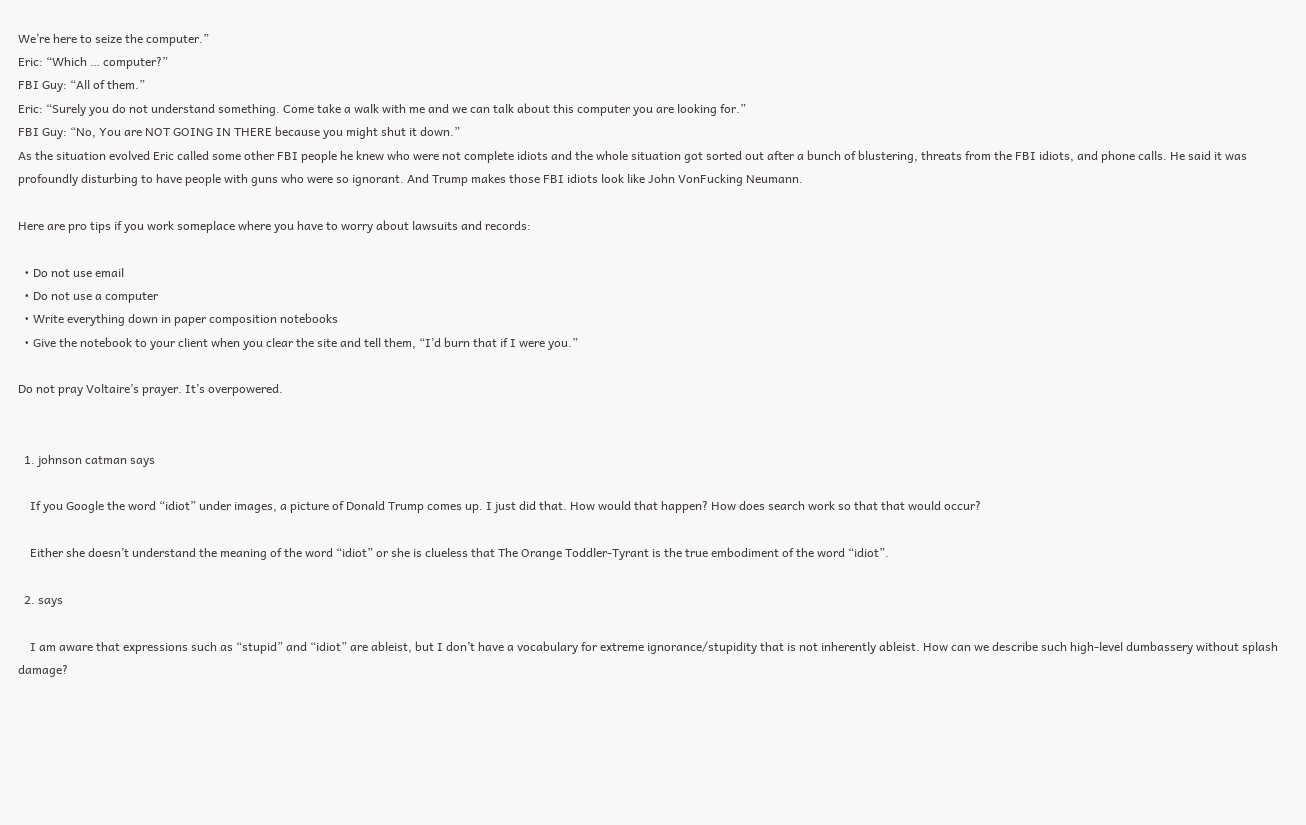We’re here to seize the computer.”
Eric: “Which … computer?”
FBI Guy: “All of them.”
Eric: “Surely you do not understand something. Come take a walk with me and we can talk about this computer you are looking for.”
FBI Guy: “No, You are NOT GOING IN THERE because you might shut it down.”
As the situation evolved Eric called some other FBI people he knew who were not complete idiots and the whole situation got sorted out after a bunch of blustering, threats from the FBI idiots, and phone calls. He said it was profoundly disturbing to have people with guns who were so ignorant. And Trump makes those FBI idiots look like John VonFucking Neumann.

Here are pro tips if you work someplace where you have to worry about lawsuits and records:

  • Do not use email
  • Do not use a computer
  • Write everything down in paper composition notebooks
  • Give the notebook to your client when you clear the site and tell them, “I’d burn that if I were you.”

Do not pray Voltaire’s prayer. It’s overpowered.


  1. johnson catman says

    If you Google the word “idiot” under images, a picture of Donald Trump comes up. I just did that. How would that happen? How does search work so that that would occur?

    Either she doesn’t understand the meaning of the word “idiot” or she is clueless that The Orange Toddler-Tyrant is the true embodiment of the word “idiot”.

  2. says

    I am aware that expressions such as “stupid” and “idiot” are ableist, but I don’t have a vocabulary for extreme ignorance/stupidity that is not inherently ableist. How can we describe such high-level dumbassery without splash damage?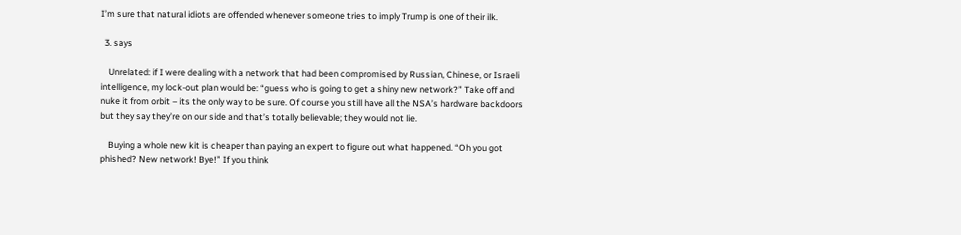I’m sure that natural idiots are offended whenever someone tries to imply Trump is one of their ilk.

  3. says

    Unrelated: if I were dealing with a network that had been compromised by Russian, Chinese, or Israeli intelligence, my lock-out plan would be: “guess who is going to get a shiny new network?” Take off and nuke it from orbit – its the only way to be sure. Of course you still have all the NSA’s hardware backdoors but they say they’re on our side and that’s totally believable; they would not lie.

    Buying a whole new kit is cheaper than paying an expert to figure out what happened. “Oh you got phished? New network! Bye!” If you think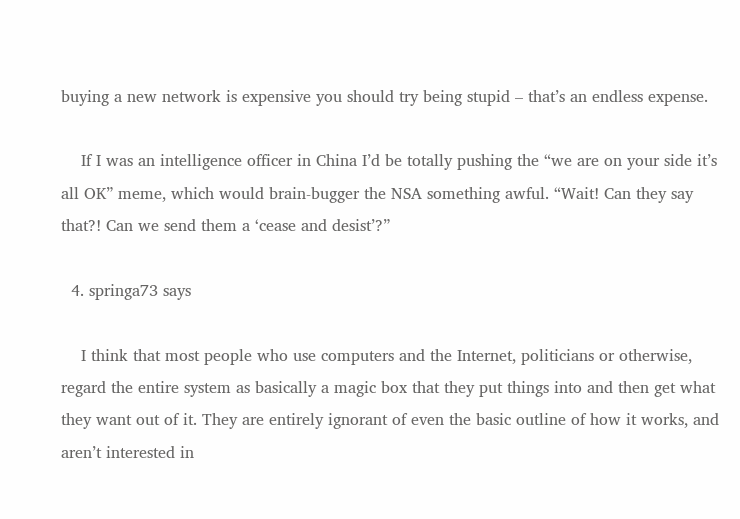buying a new network is expensive you should try being stupid – that’s an endless expense.

    If I was an intelligence officer in China I’d be totally pushing the “we are on your side it’s all OK” meme, which would brain-bugger the NSA something awful. “Wait! Can they say that?! Can we send them a ‘cease and desist’?”

  4. springa73 says

    I think that most people who use computers and the Internet, politicians or otherwise, regard the entire system as basically a magic box that they put things into and then get what they want out of it. They are entirely ignorant of even the basic outline of how it works, and aren’t interested in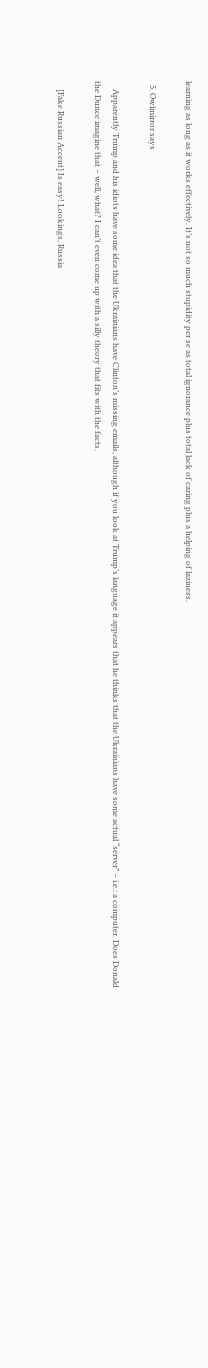learning as long as it works effectively. It’s not so much stupidity per se as total ignorance plus total lack of caring plus a helping of laziness.

  5. Owlmirror says

    Apparently Trump and his idiots have some idea that the Ukrainians have Clinton’s missing emails, although if you look at Trump’s language it appears that he thinks that the Ukrainians have some actual “server” – i.e.: a computer. Does Donald the Dunce imagine that – well, what? I can’t even come up with a silly theory that fits with the facts.

    [Fake Russian Accent] Is easy! Lookings, Russia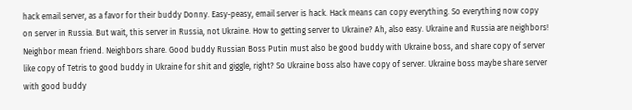hack email server, as a favor for their buddy Donny. Easy-peasy, email server is hack. Hack means can copy everything. So everything now copy on server in Russia. But wait, this server in Russia, not Ukraine. How to getting server to Ukraine? Ah, also easy. Ukraine and Russia are neighbors! Neighbor mean friend. Neighbors share. Good buddy Russian Boss Putin must also be good buddy with Ukraine boss, and share copy of server like copy of Tetris to good buddy in Ukraine for shit and giggle, right? So Ukraine boss also have copy of server. Ukraine boss maybe share server with good buddy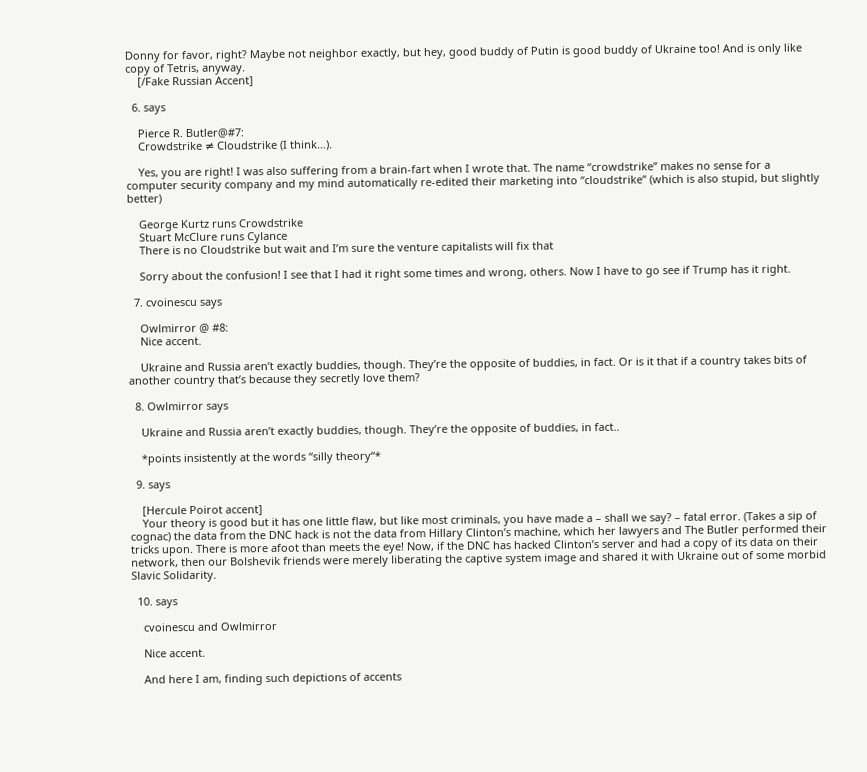Donny for favor, right? Maybe not neighbor exactly, but hey, good buddy of Putin is good buddy of Ukraine too! And is only like copy of Tetris, anyway.
    [/Fake Russian Accent]

  6. says

    Pierce R. Butler@#7:
    Crowdstrike ≠ Cloudstrike (I think…).

    Yes, you are right! I was also suffering from a brain-fart when I wrote that. The name “crowdstrike” makes no sense for a computer security company and my mind automatically re-edited their marketing into “cloudstrike” (which is also stupid, but slightly better)

    George Kurtz runs Crowdstrike
    Stuart McClure runs Cylance
    There is no Cloudstrike but wait and I’m sure the venture capitalists will fix that

    Sorry about the confusion! I see that I had it right some times and wrong, others. Now I have to go see if Trump has it right.

  7. cvoinescu says

    Owlmirror @ #8:
    Nice accent.

    Ukraine and Russia aren’t exactly buddies, though. They’re the opposite of buddies, in fact. Or is it that if a country takes bits of another country that’s because they secretly love them?

  8. Owlmirror says

    Ukraine and Russia aren’t exactly buddies, though. They’re the opposite of buddies, in fact..

    *points insistently at the words “silly theory“*

  9. says

    [Hercule Poirot accent]
    Your theory is good but it has one little flaw, but like most criminals, you have made a – shall we say? – fatal error. (Takes a sip of cognac) the data from the DNC hack is not the data from Hillary Clinton’s machine, which her lawyers and The Butler performed their tricks upon. There is more afoot than meets the eye! Now, if the DNC has hacked Clinton’s server and had a copy of its data on their network, then our Bolshevik friends were merely liberating the captive system image and shared it with Ukraine out of some morbid Slavic Solidarity.

  10. says

    cvoinescu and Owlmirror

    Nice accent.

    And here I am, finding such depictions of accents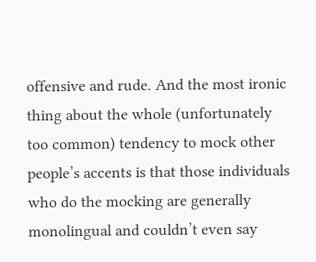offensive and rude. And the most ironic thing about the whole (unfortunately too common) tendency to mock other people’s accents is that those individuals who do the mocking are generally monolingual and couldn’t even say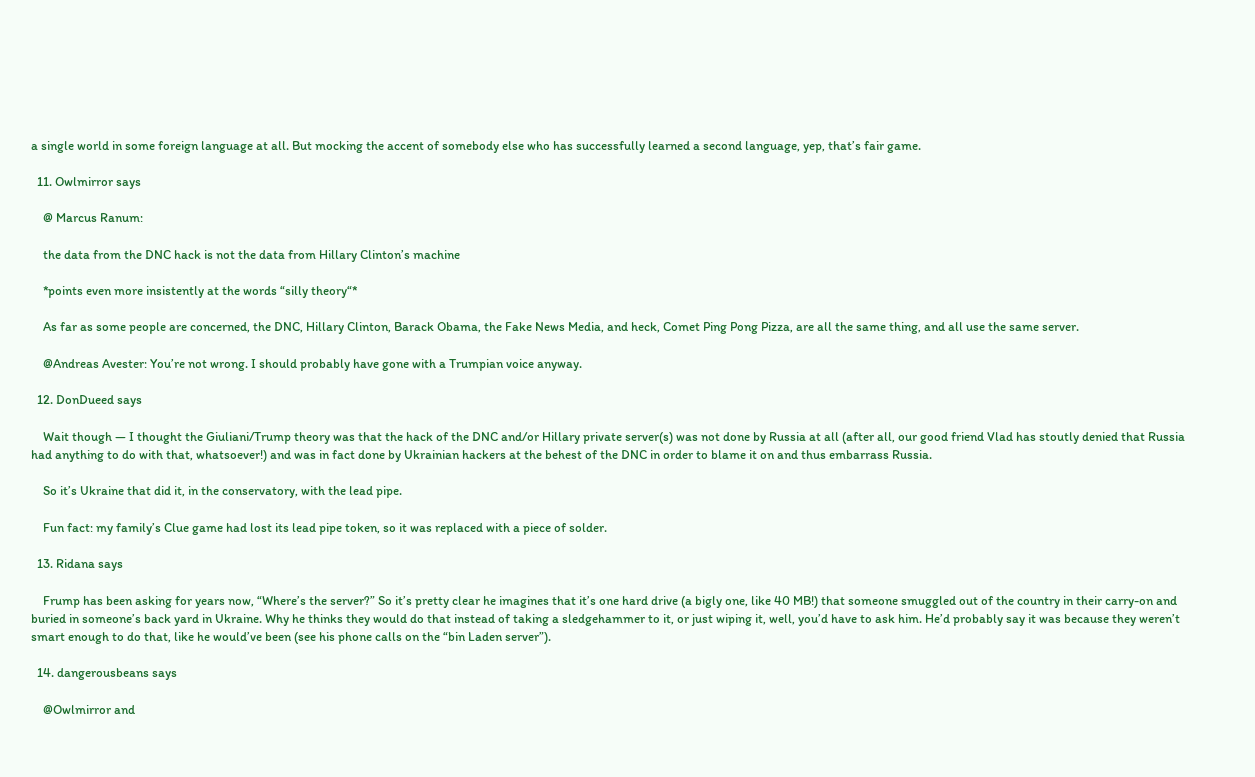a single world in some foreign language at all. But mocking the accent of somebody else who has successfully learned a second language, yep, that’s fair game.

  11. Owlmirror says

    @ Marcus Ranum:

    the data from the DNC hack is not the data from Hillary Clinton’s machine

    *points even more insistently at the words “silly theory“*

    As far as some people are concerned, the DNC, Hillary Clinton, Barack Obama, the Fake News Media, and heck, Comet Ping Pong Pizza, are all the same thing, and all use the same server.

    @Andreas Avester: You’re not wrong. I should probably have gone with a Trumpian voice anyway.

  12. DonDueed says

    Wait though — I thought the Giuliani/Trump theory was that the hack of the DNC and/or Hillary private server(s) was not done by Russia at all (after all, our good friend Vlad has stoutly denied that Russia had anything to do with that, whatsoever!) and was in fact done by Ukrainian hackers at the behest of the DNC in order to blame it on and thus embarrass Russia.

    So it’s Ukraine that did it, in the conservatory, with the lead pipe.

    Fun fact: my family’s Clue game had lost its lead pipe token, so it was replaced with a piece of solder.

  13. Ridana says

    Frump has been asking for years now, “Where’s the server?” So it’s pretty clear he imagines that it’s one hard drive (a bigly one, like 40 MB!) that someone smuggled out of the country in their carry-on and buried in someone’s back yard in Ukraine. Why he thinks they would do that instead of taking a sledgehammer to it, or just wiping it, well, you’d have to ask him. He’d probably say it was because they weren’t smart enough to do that, like he would’ve been (see his phone calls on the “bin Laden server”).

  14. dangerousbeans says

    @Owlmirror and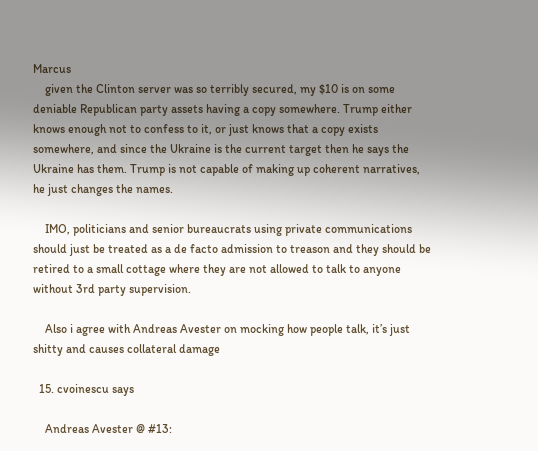Marcus
    given the Clinton server was so terribly secured, my $10 is on some deniable Republican party assets having a copy somewhere. Trump either knows enough not to confess to it, or just knows that a copy exists somewhere, and since the Ukraine is the current target then he says the Ukraine has them. Trump is not capable of making up coherent narratives, he just changes the names.

    IMO, politicians and senior bureaucrats using private communications should just be treated as a de facto admission to treason and they should be retired to a small cottage where they are not allowed to talk to anyone without 3rd party supervision.

    Also i agree with Andreas Avester on mocking how people talk, it’s just shitty and causes collateral damage

  15. cvoinescu says

    Andreas Avester @ #13: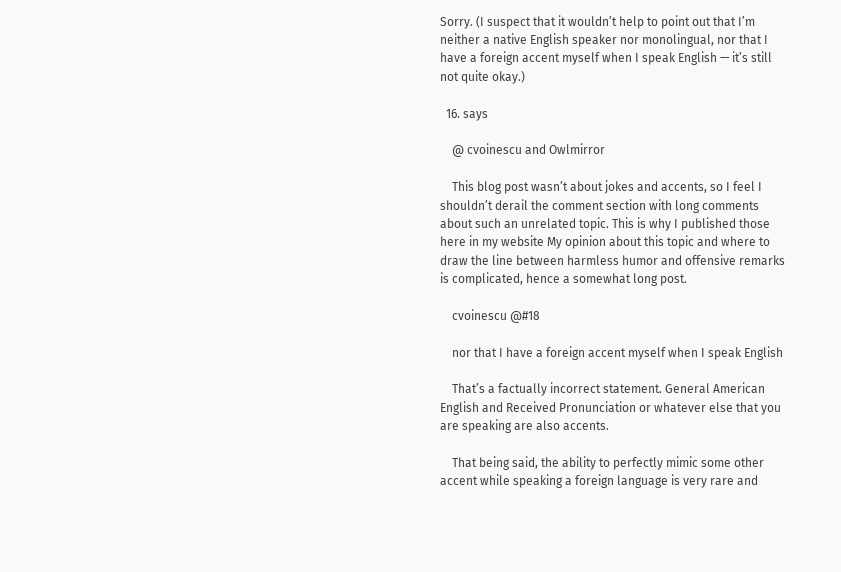Sorry. (I suspect that it wouldn’t help to point out that I’m neither a native English speaker nor monolingual, nor that I have a foreign accent myself when I speak English — it’s still not quite okay.)

  16. says

    @ cvoinescu and Owlmirror

    This blog post wasn’t about jokes and accents, so I feel I shouldn’t derail the comment section with long comments about such an unrelated topic. This is why I published those here in my website My opinion about this topic and where to draw the line between harmless humor and offensive remarks is complicated, hence a somewhat long post.

    cvoinescu @#18

    nor that I have a foreign accent myself when I speak English

    That’s a factually incorrect statement. General American English and Received Pronunciation or whatever else that you are speaking are also accents.

    That being said, the ability to perfectly mimic some other accent while speaking a foreign language is very rare and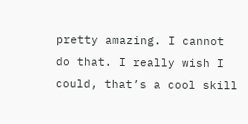pretty amazing. I cannot do that. I really wish I could, that’s a cool skill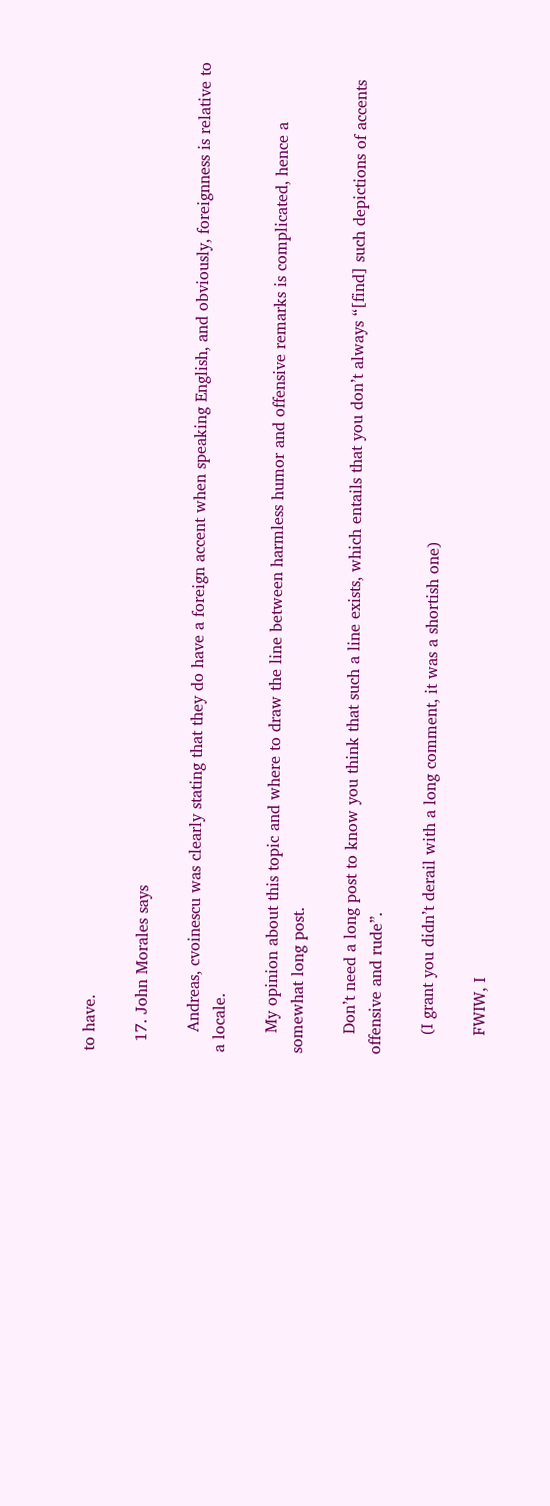to have.

  17. John Morales says

    Andreas, cvoinescu was clearly stating that they do have a foreign accent when speaking English, and obviously, foreignness is relative to a locale.

    My opinion about this topic and where to draw the line between harmless humor and offensive remarks is complicated, hence a somewhat long post.

    Don’t need a long post to know you think that such a line exists, which entails that you don’t always “[find] such depictions of accents offensive and rude”.

    (I grant you didn’t derail with a long comment, it was a shortish one)

    FWIW, I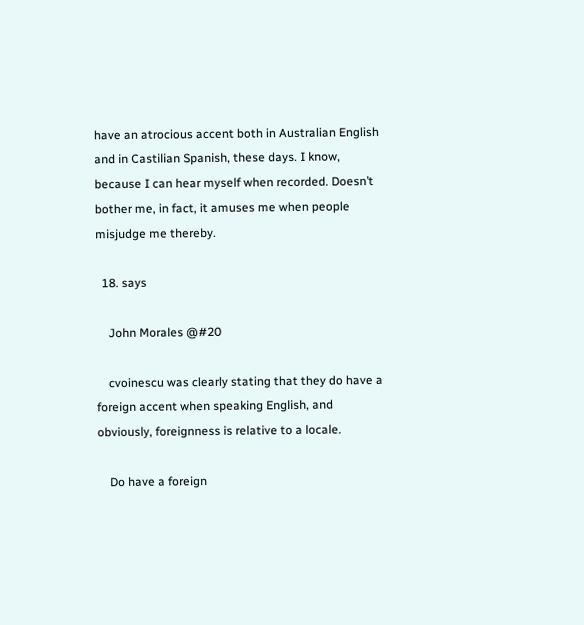have an atrocious accent both in Australian English and in Castilian Spanish, these days. I know, because I can hear myself when recorded. Doesn’t bother me, in fact, it amuses me when people misjudge me thereby.

  18. says

    John Morales @#20

    cvoinescu was clearly stating that they do have a foreign accent when speaking English, and obviously, foreignness is relative to a locale.

    Do have a foreign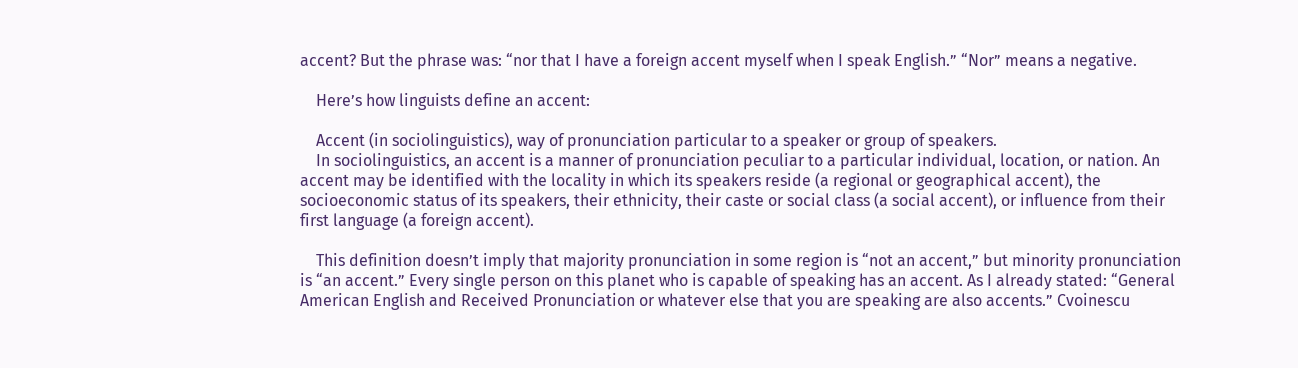accent? But the phrase was: “nor that I have a foreign accent myself when I speak English.” “Nor” means a negative.

    Here’s how linguists define an accent:

    Accent (in sociolinguistics), way of pronunciation particular to a speaker or group of speakers.
    In sociolinguistics, an accent is a manner of pronunciation peculiar to a particular individual, location, or nation. An accent may be identified with the locality in which its speakers reside (a regional or geographical accent), the socioeconomic status of its speakers, their ethnicity, their caste or social class (a social accent), or influence from their first language (a foreign accent).

    This definition doesn’t imply that majority pronunciation in some region is “not an accent,” but minority pronunciation is “an accent.” Every single person on this planet who is capable of speaking has an accent. As I already stated: “General American English and Received Pronunciation or whatever else that you are speaking are also accents.” Cvoinescu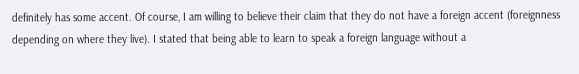definitely has some accent. Of course, I am willing to believe their claim that they do not have a foreign accent (foreignness depending on where they live). I stated that being able to learn to speak a foreign language without a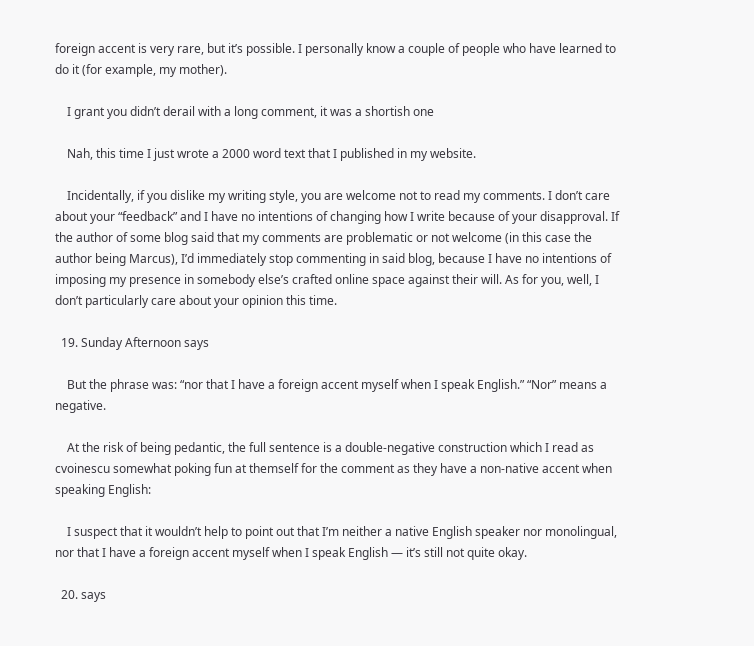foreign accent is very rare, but it’s possible. I personally know a couple of people who have learned to do it (for example, my mother).

    I grant you didn’t derail with a long comment, it was a shortish one

    Nah, this time I just wrote a 2000 word text that I published in my website.

    Incidentally, if you dislike my writing style, you are welcome not to read my comments. I don’t care about your “feedback” and I have no intentions of changing how I write because of your disapproval. If the author of some blog said that my comments are problematic or not welcome (in this case the author being Marcus), I’d immediately stop commenting in said blog, because I have no intentions of imposing my presence in somebody else’s crafted online space against their will. As for you, well, I don’t particularly care about your opinion this time.

  19. Sunday Afternoon says

    But the phrase was: “nor that I have a foreign accent myself when I speak English.” “Nor” means a negative.

    At the risk of being pedantic, the full sentence is a double-negative construction which I read as cvoinescu somewhat poking fun at themself for the comment as they have a non-native accent when speaking English:

    I suspect that it wouldn’t help to point out that I’m neither a native English speaker nor monolingual, nor that I have a foreign accent myself when I speak English — it’s still not quite okay.

  20. says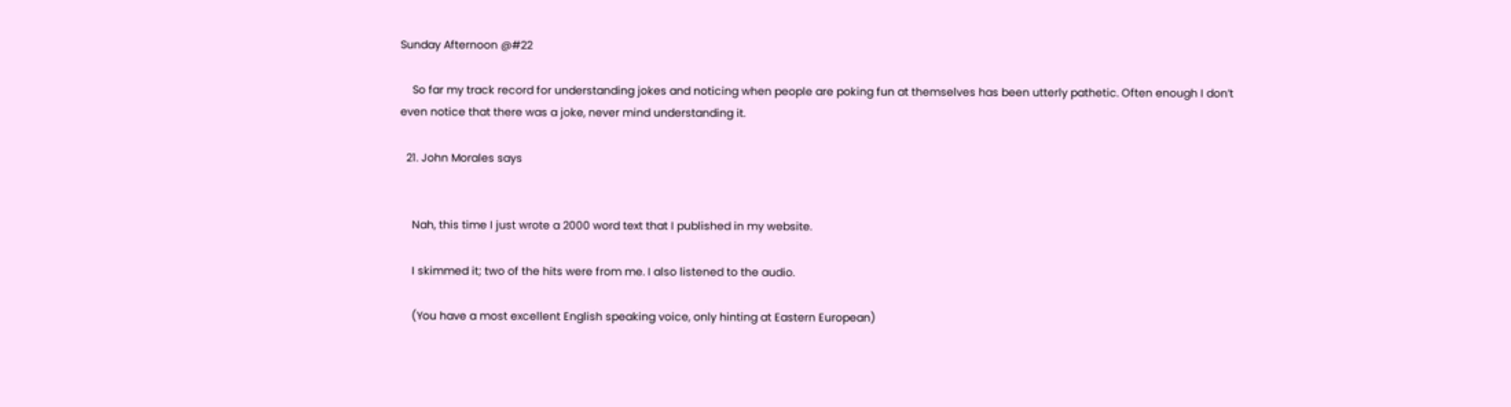Sunday Afternoon @#22

    So far my track record for understanding jokes and noticing when people are poking fun at themselves has been utterly pathetic. Often enough I don’t even notice that there was a joke, never mind understanding it.

  21. John Morales says


    Nah, this time I just wrote a 2000 word text that I published in my website.

    I skimmed it; two of the hits were from me. I also listened to the audio.

    (You have a most excellent English speaking voice, only hinting at Eastern European)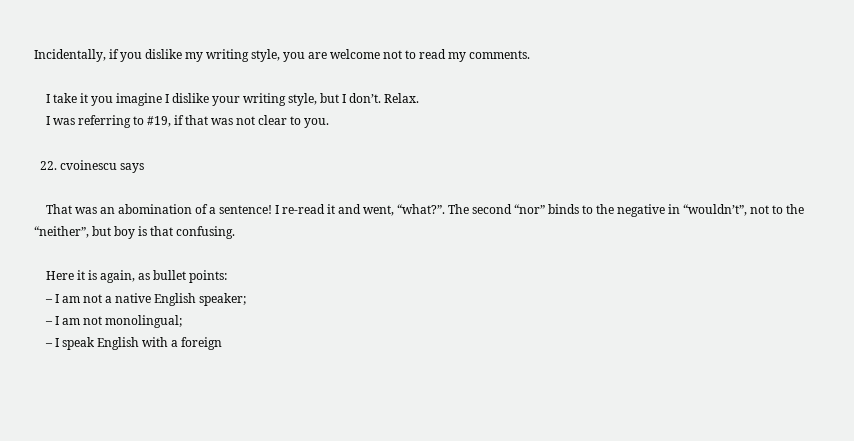Incidentally, if you dislike my writing style, you are welcome not to read my comments.

    I take it you imagine I dislike your writing style, but I don’t. Relax.
    I was referring to #19, if that was not clear to you.

  22. cvoinescu says

    That was an abomination of a sentence! I re-read it and went, “what?”. The second “nor” binds to the negative in “wouldn’t”, not to the “neither”, but boy is that confusing.

    Here it is again, as bullet points:
    – I am not a native English speaker;
    – I am not monolingual;
    – I speak English with a foreign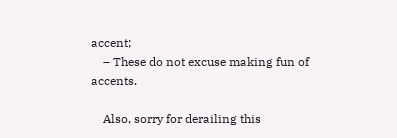accent;
    – These do not excuse making fun of accents.

    Also, sorry for derailing this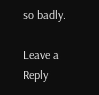so badly.

Leave a Reply